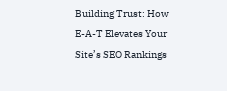Building Trust: How E-A-T Elevates Your Site’s SEO Rankings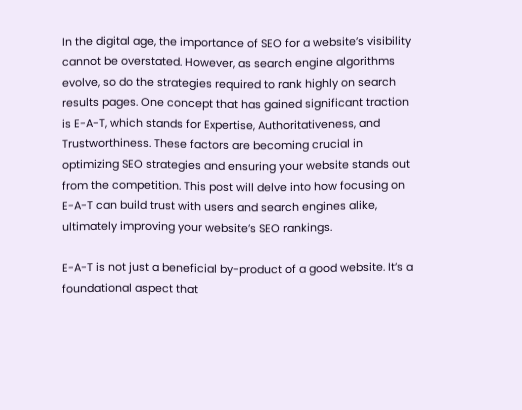In the digital age, the importance of SEO for a website’s visibility cannot be overstated. However, as search engine algorithms evolve, so do the strategies required to rank highly on search results pages. One concept that has gained significant traction is E-A-T, which stands for Expertise, Authoritativeness, and Trustworthiness. These factors are becoming crucial in optimizing SEO strategies and ensuring your website stands out from the competition. This post will delve into how focusing on E-A-T can build trust with users and search engines alike, ultimately improving your website’s SEO rankings.

E-A-T is not just a beneficial by-product of a good website. It’s a foundational aspect that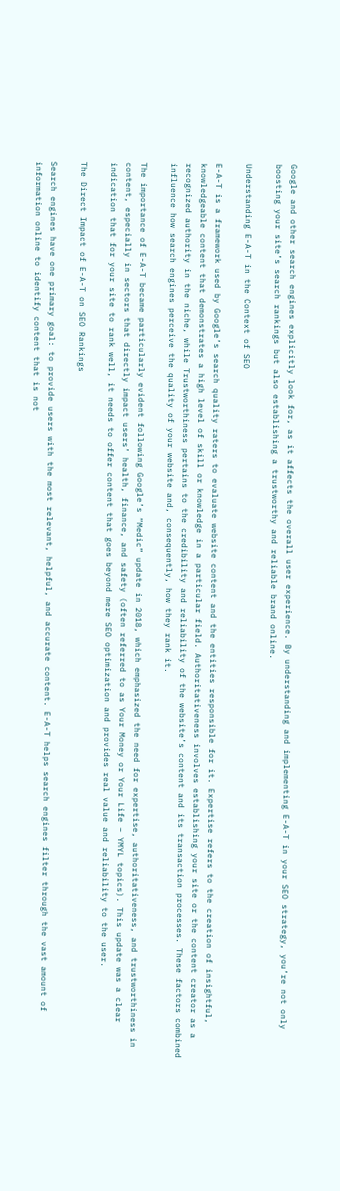Google and other search engines explicitly look for, as it affects the overall user experience. By understanding and implementing E-A-T in your SEO strategy, you’re not only boosting your site’s search rankings but also establishing a trustworthy and reliable brand online.

Understanding E-A-T in the Context of SEO

E-A-T is a framework used by Google’s search quality raters to evaluate website content and the entities responsible for it. Expertise refers to the creation of insightful, knowledgeable content that demonstrates a high level of skill or knowledge in a particular field. Authoritativeness involves establishing your site or the content creator as a recognized authority in the niche, while Trustworthiness pertains to the credibility and reliability of the website’s content and its transaction processes. These factors combined influence how search engines perceive the quality of your website and, consequently, how they rank it.

The importance of E-A-T became particularly evident following Google’s “Medic” update in 2018, which emphasized the need for expertise, authoritativeness, and trustworthiness in content, especially in sectors that directly impact users’ health, finance, and safety (often referred to as Your Money or Your Life – YMYL topics). This update was a clear indication that for your site to rank well, it needs to offer content that goes beyond mere SEO optimization and provides real value and reliability to the user.

The Direct Impact of E-A-T on SEO Rankings

Search engines have one primary goal: to provide users with the most relevant, helpful, and accurate content. E-A-T helps search engines filter through the vast amount of information online to identify content that is not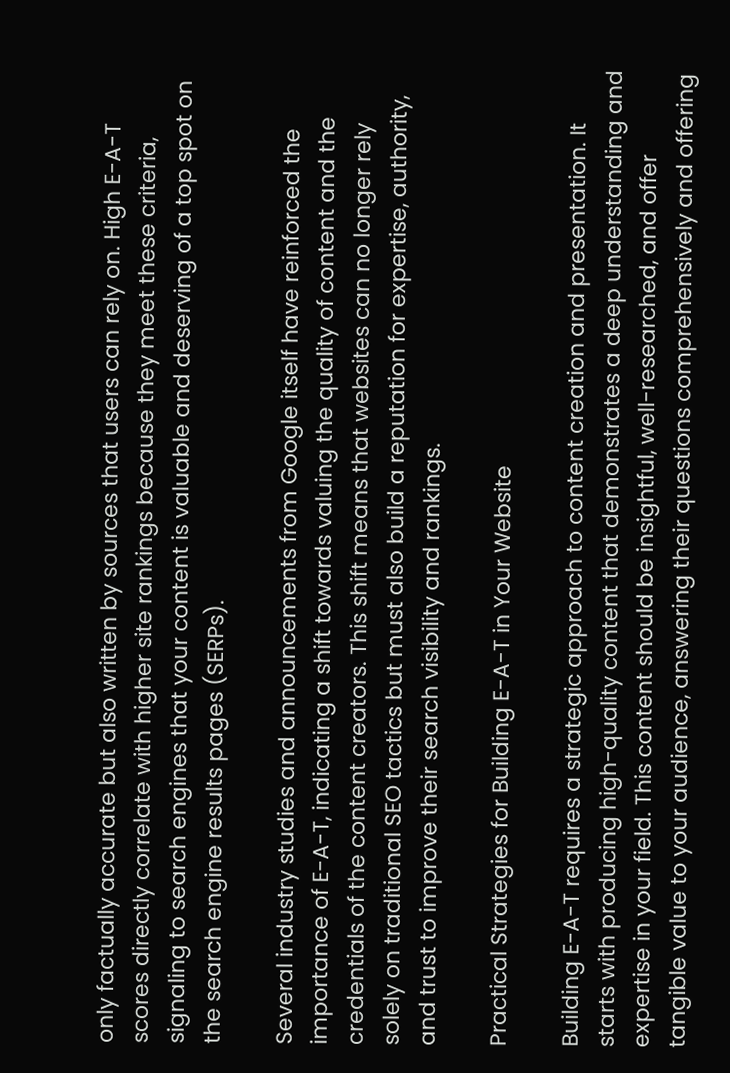only factually accurate but also written by sources that users can rely on. High E-A-T scores directly correlate with higher site rankings because they meet these criteria, signaling to search engines that your content is valuable and deserving of a top spot on the search engine results pages (SERPs).

Several industry studies and announcements from Google itself have reinforced the importance of E-A-T, indicating a shift towards valuing the quality of content and the credentials of the content creators. This shift means that websites can no longer rely solely on traditional SEO tactics but must also build a reputation for expertise, authority, and trust to improve their search visibility and rankings.

Practical Strategies for Building E-A-T in Your Website

Building E-A-T requires a strategic approach to content creation and presentation. It starts with producing high-quality content that demonstrates a deep understanding and expertise in your field. This content should be insightful, well-researched, and offer tangible value to your audience, answering their questions comprehensively and offering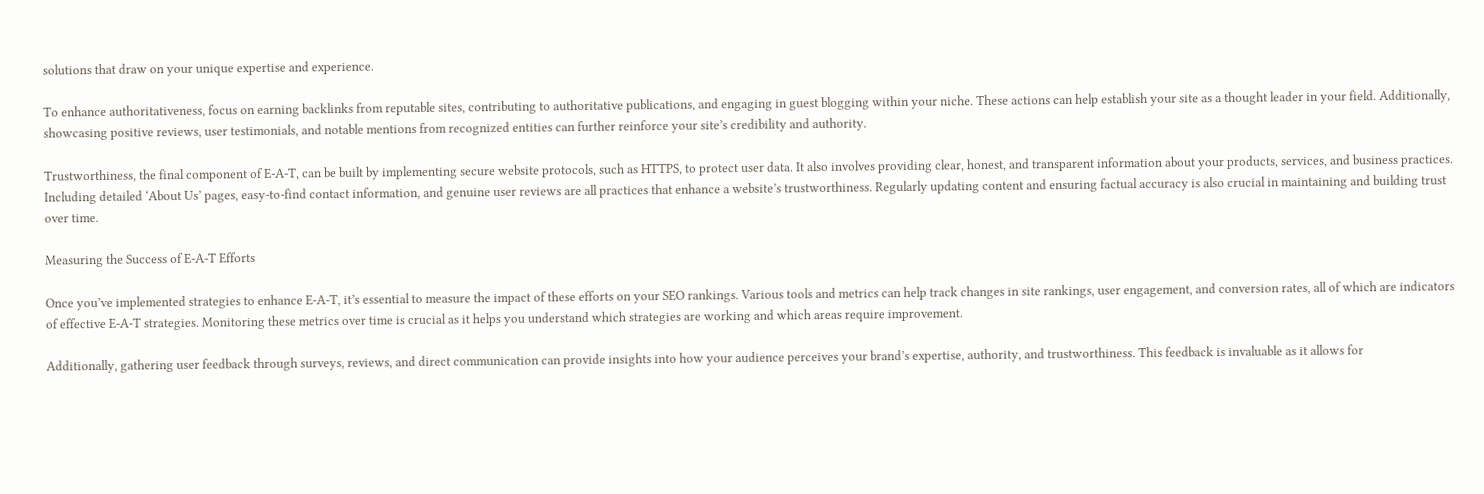solutions that draw on your unique expertise and experience.

To enhance authoritativeness, focus on earning backlinks from reputable sites, contributing to authoritative publications, and engaging in guest blogging within your niche. These actions can help establish your site as a thought leader in your field. Additionally, showcasing positive reviews, user testimonials, and notable mentions from recognized entities can further reinforce your site’s credibility and authority.

Trustworthiness, the final component of E-A-T, can be built by implementing secure website protocols, such as HTTPS, to protect user data. It also involves providing clear, honest, and transparent information about your products, services, and business practices. Including detailed ‘About Us’ pages, easy-to-find contact information, and genuine user reviews are all practices that enhance a website’s trustworthiness. Regularly updating content and ensuring factual accuracy is also crucial in maintaining and building trust over time.

Measuring the Success of E-A-T Efforts

Once you’ve implemented strategies to enhance E-A-T, it’s essential to measure the impact of these efforts on your SEO rankings. Various tools and metrics can help track changes in site rankings, user engagement, and conversion rates, all of which are indicators of effective E-A-T strategies. Monitoring these metrics over time is crucial as it helps you understand which strategies are working and which areas require improvement.

Additionally, gathering user feedback through surveys, reviews, and direct communication can provide insights into how your audience perceives your brand’s expertise, authority, and trustworthiness. This feedback is invaluable as it allows for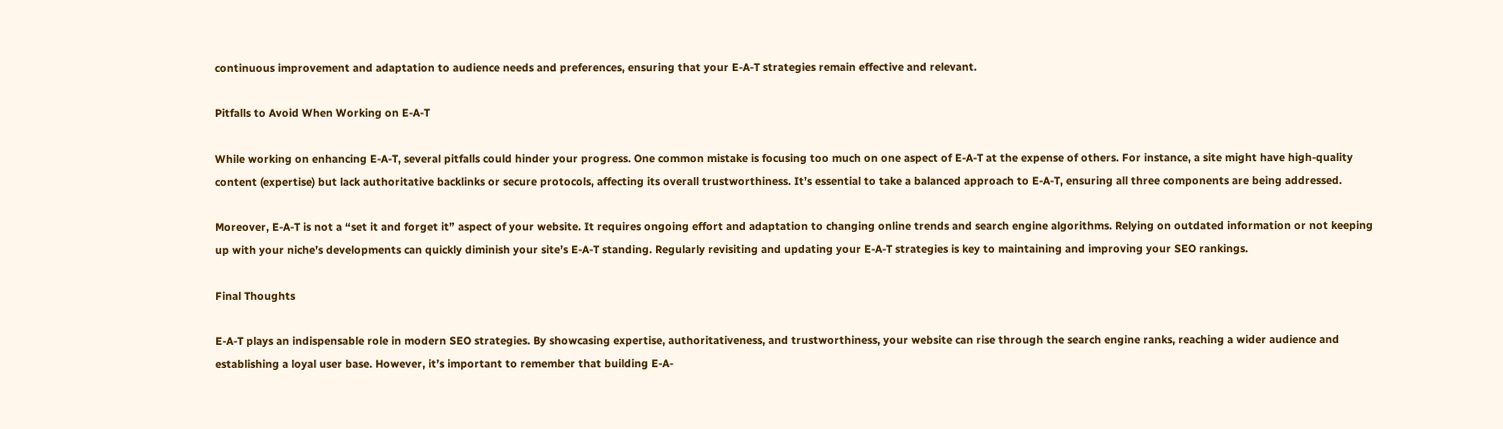continuous improvement and adaptation to audience needs and preferences, ensuring that your E-A-T strategies remain effective and relevant.

Pitfalls to Avoid When Working on E-A-T

While working on enhancing E-A-T, several pitfalls could hinder your progress. One common mistake is focusing too much on one aspect of E-A-T at the expense of others. For instance, a site might have high-quality content (expertise) but lack authoritative backlinks or secure protocols, affecting its overall trustworthiness. It’s essential to take a balanced approach to E-A-T, ensuring all three components are being addressed.

Moreover, E-A-T is not a “set it and forget it” aspect of your website. It requires ongoing effort and adaptation to changing online trends and search engine algorithms. Relying on outdated information or not keeping up with your niche’s developments can quickly diminish your site’s E-A-T standing. Regularly revisiting and updating your E-A-T strategies is key to maintaining and improving your SEO rankings.

Final Thoughts

E-A-T plays an indispensable role in modern SEO strategies. By showcasing expertise, authoritativeness, and trustworthiness, your website can rise through the search engine ranks, reaching a wider audience and establishing a loyal user base. However, it’s important to remember that building E-A-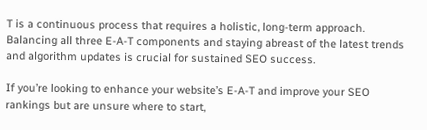T is a continuous process that requires a holistic, long-term approach. Balancing all three E-A-T components and staying abreast of the latest trends and algorithm updates is crucial for sustained SEO success.

If you’re looking to enhance your website’s E-A-T and improve your SEO rankings but are unsure where to start,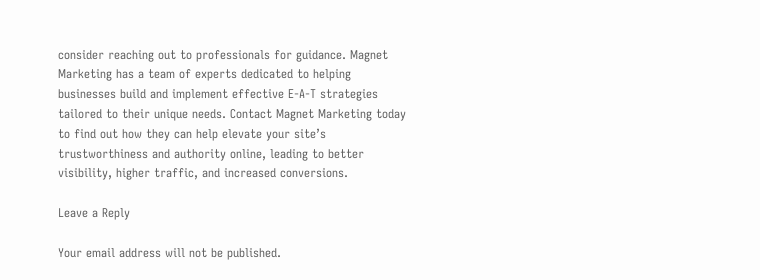consider reaching out to professionals for guidance. Magnet Marketing has a team of experts dedicated to helping businesses build and implement effective E-A-T strategies tailored to their unique needs. Contact Magnet Marketing today to find out how they can help elevate your site’s trustworthiness and authority online, leading to better visibility, higher traffic, and increased conversions.

Leave a Reply

Your email address will not be published.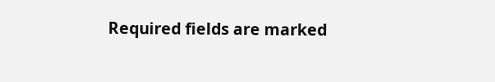Required fields are marked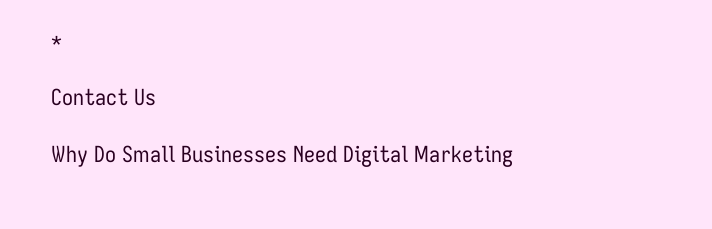*

Contact Us

Why Do Small Businesses Need Digital Marketing